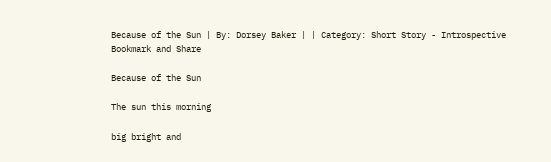Because of the Sun | By: Dorsey Baker | | Category: Short Story - Introspective Bookmark and Share

Because of the Sun

The sun this morning

big bright and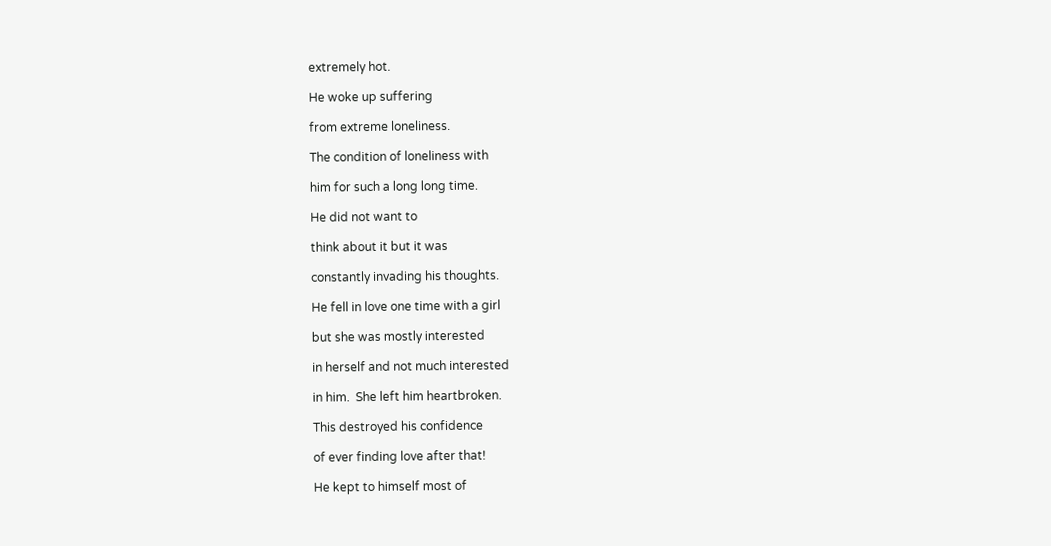extremely hot.

He woke up suffering

from extreme loneliness.

The condition of loneliness with

him for such a long long time.

He did not want to

think about it but it was

constantly invading his thoughts.

He fell in love one time with a girl

but she was mostly interested

in herself and not much interested

in him.  She left him heartbroken.

This destroyed his confidence

of ever finding love after that!

He kept to himself most of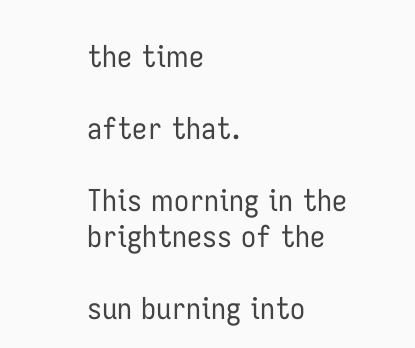the time

after that.

This morning in the brightness of the

sun burning into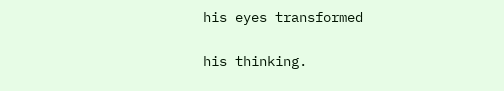his eyes transformed

his thinking.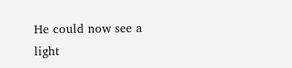He could now see a light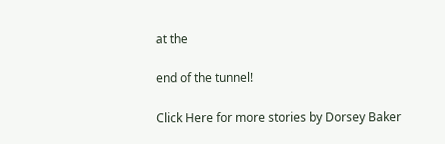at the

end of the tunnel!

Click Here for more stories by Dorsey Baker